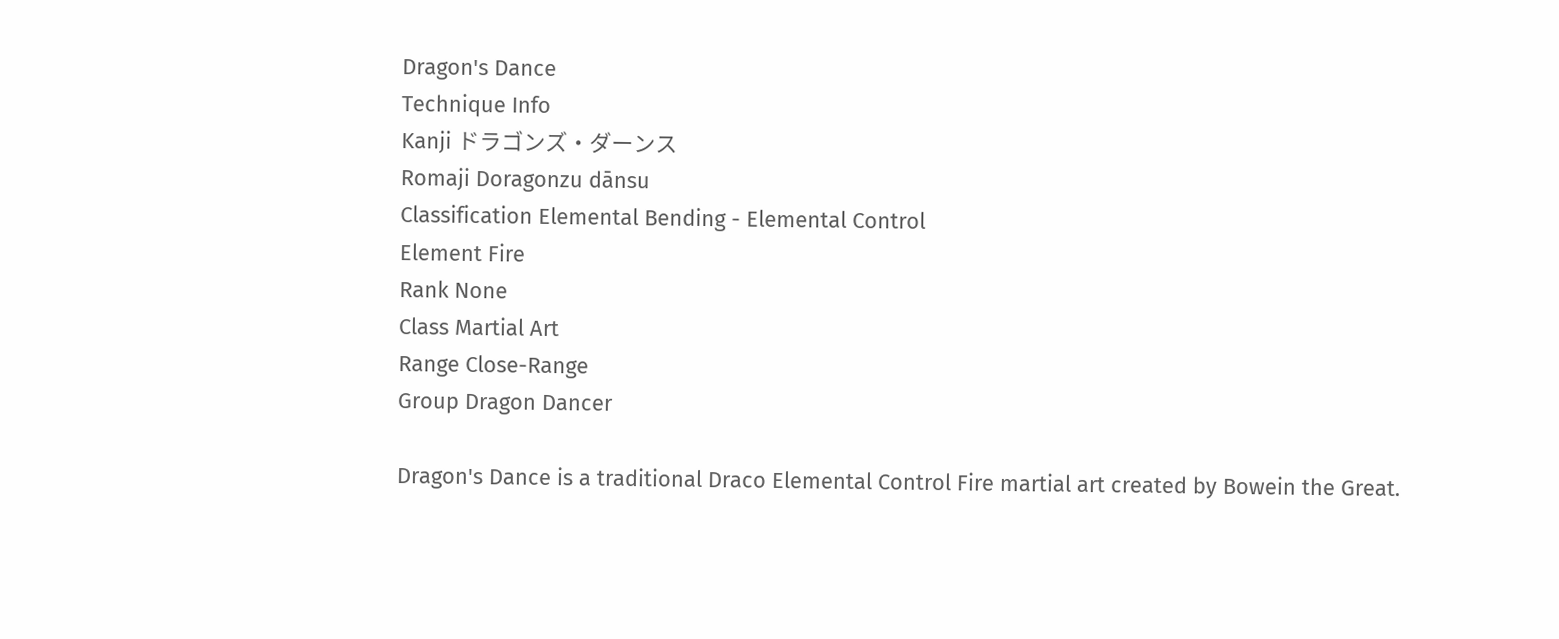Dragon's Dance
Technique Info
Kanji ドラゴンズ・ダーンス
Romaji Doragonzu dānsu
Classification Elemental Bending - Elemental Control
Element Fire
Rank None
Class Martial Art
Range Close-Range
Group Dragon Dancer

Dragon's Dance is a traditional Draco Elemental Control Fire martial art created by Bowein the Great.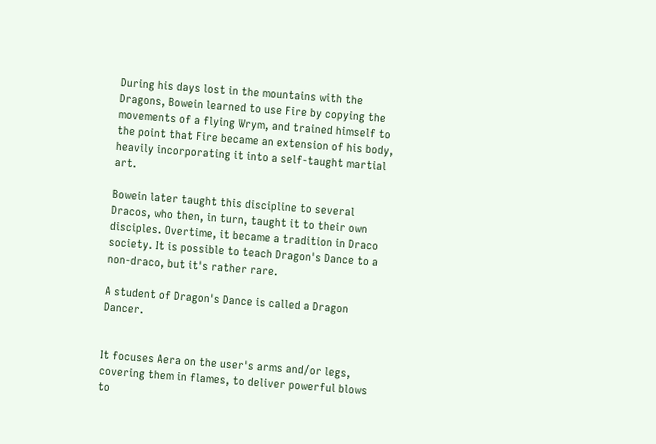During his days lost in the mountains with the Dragons, Bowein learned to use Fire by copying the movements of a flying Wrym, and trained himself to the point that Fire became an extension of his body, heavily incorporating it into a self-taught martial art.

Bowein later taught this discipline to several Dracos, who then, in turn, taught it to their own disciples. Overtime, it became a tradition in Draco society. It is possible to teach Dragon's Dance to a non-draco, but it's rather rare.

A student of Dragon's Dance is called a Dragon Dancer.


It focuses Aera on the user's arms and/or legs, covering them in flames, to deliver powerful blows to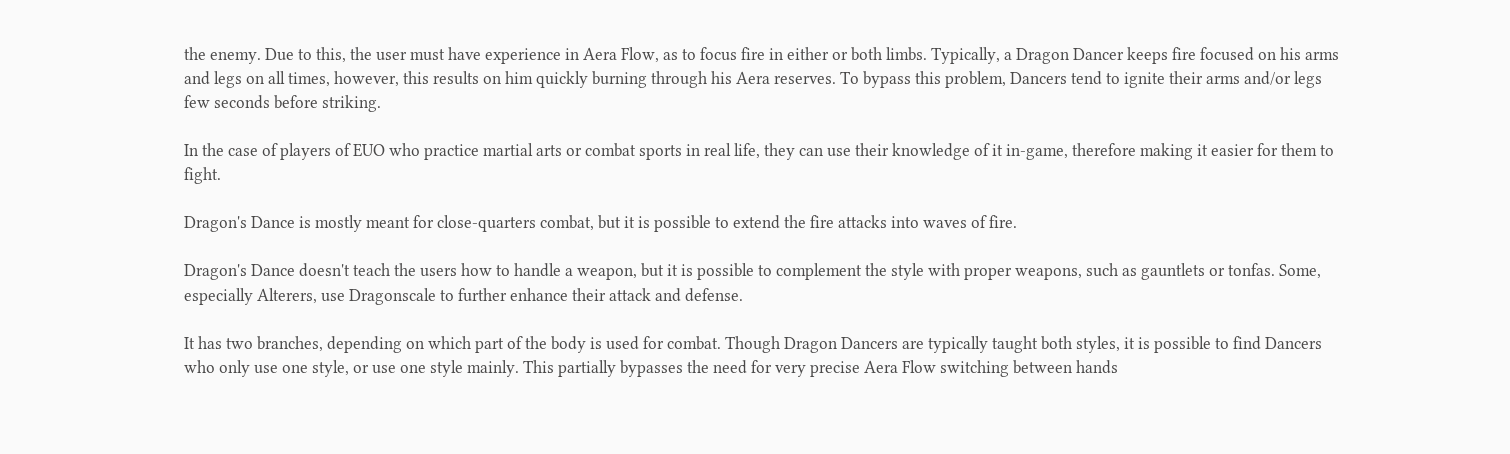the enemy. Due to this, the user must have experience in Aera Flow, as to focus fire in either or both limbs. Typically, a Dragon Dancer keeps fire focused on his arms and legs on all times, however, this results on him quickly burning through his Aera reserves. To bypass this problem, Dancers tend to ignite their arms and/or legs few seconds before striking.

In the case of players of EUO who practice martial arts or combat sports in real life, they can use their knowledge of it in-game, therefore making it easier for them to fight.

Dragon's Dance is mostly meant for close-quarters combat, but it is possible to extend the fire attacks into waves of fire.

Dragon's Dance doesn't teach the users how to handle a weapon, but it is possible to complement the style with proper weapons, such as gauntlets or tonfas. Some, especially Alterers, use Dragonscale to further enhance their attack and defense.

It has two branches, depending on which part of the body is used for combat. Though Dragon Dancers are typically taught both styles, it is possible to find Dancers who only use one style, or use one style mainly. This partially bypasses the need for very precise Aera Flow switching between hands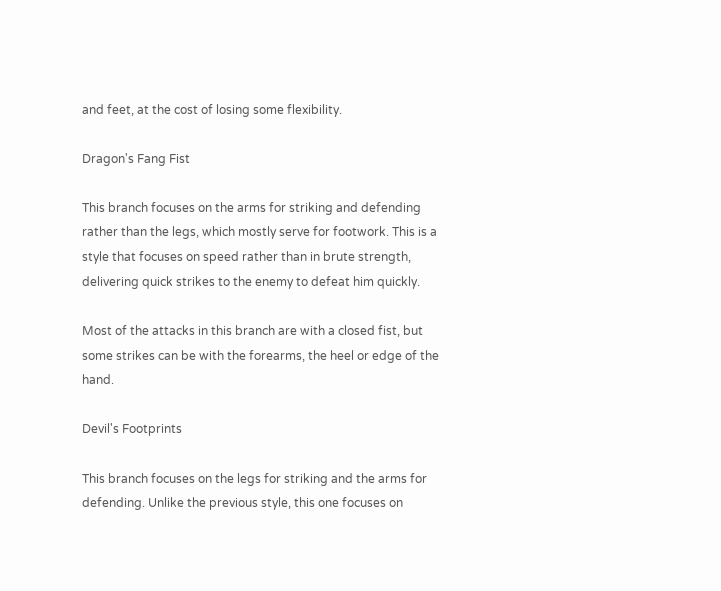and feet, at the cost of losing some flexibility.

Dragon's Fang Fist

This branch focuses on the arms for striking and defending rather than the legs, which mostly serve for footwork. This is a style that focuses on speed rather than in brute strength, delivering quick strikes to the enemy to defeat him quickly.

Most of the attacks in this branch are with a closed fist, but some strikes can be with the forearms, the heel or edge of the hand.

Devil's Footprints

This branch focuses on the legs for striking and the arms for defending. Unlike the previous style, this one focuses on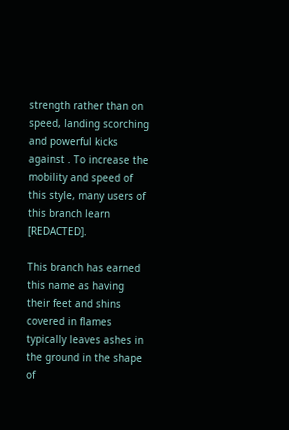strength rather than on speed, landing scorching and powerful kicks against . To increase the mobility and speed of this style, many users of this branch learn [REDACTED].

This branch has earned this name as having their feet and shins covered in flames typically leaves ashes in the ground in the shape of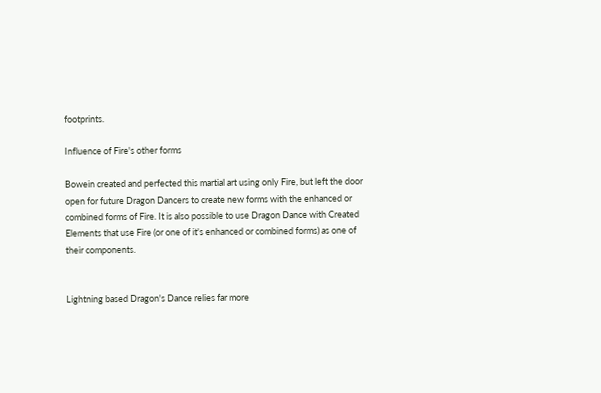footprints.

Influence of Fire's other forms

Bowein created and perfected this martial art using only Fire, but left the door open for future Dragon Dancers to create new forms with the enhanced or combined forms of Fire. It is also possible to use Dragon Dance with Created Elements that use Fire (or one of it's enhanced or combined forms) as one of their components.


Lightning based Dragon's Dance relies far more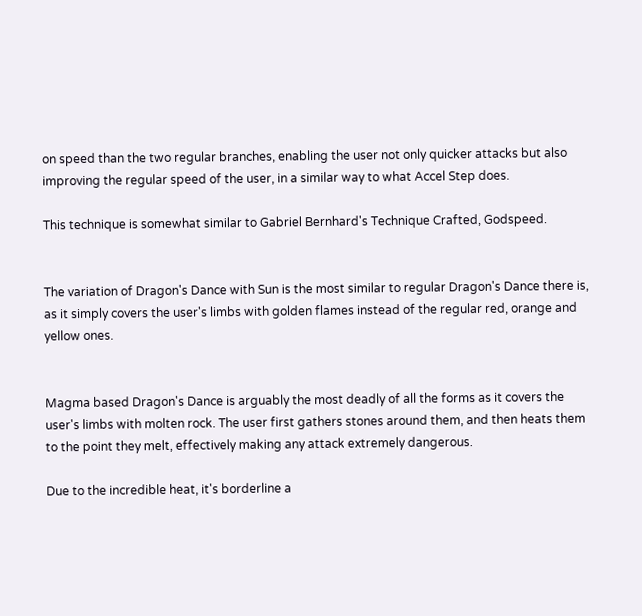on speed than the two regular branches, enabling the user not only quicker attacks but also improving the regular speed of the user, in a similar way to what Accel Step does.

This technique is somewhat similar to Gabriel Bernhard's Technique Crafted, Godspeed.


The variation of Dragon's Dance with Sun is the most similar to regular Dragon's Dance there is, as it simply covers the user's limbs with golden flames instead of the regular red, orange and yellow ones.


Magma based Dragon's Dance is arguably the most deadly of all the forms as it covers the user's limbs with molten rock. The user first gathers stones around them, and then heats them to the point they melt, effectively making any attack extremely dangerous.

Due to the incredible heat, it's borderline a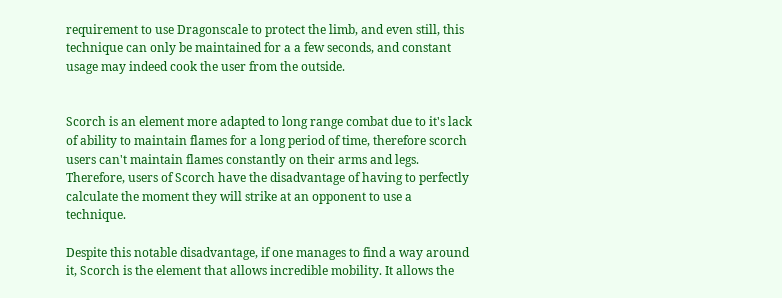requirement to use Dragonscale to protect the limb, and even still, this technique can only be maintained for a a few seconds, and constant usage may indeed cook the user from the outside.


Scorch is an element more adapted to long range combat due to it's lack of ability to maintain flames for a long period of time, therefore scorch users can't maintain flames constantly on their arms and legs. Therefore, users of Scorch have the disadvantage of having to perfectly calculate the moment they will strike at an opponent to use a technique.

Despite this notable disadvantage, if one manages to find a way around it, Scorch is the element that allows incredible mobility. It allows the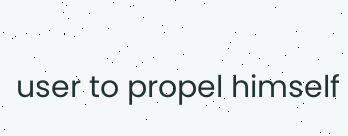user to propel himself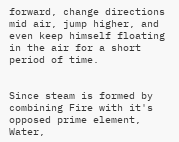forward, change directions mid air, jump higher, and even keep himself floating in the air for a short period of time.


Since steam is formed by combining Fire with it's opposed prime element, Water,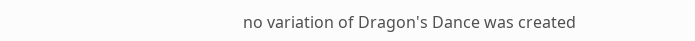no variation of Dragon's Dance was created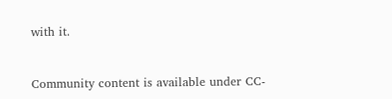with it.


Community content is available under CC-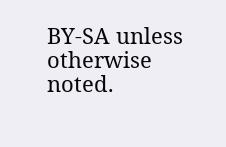BY-SA unless otherwise noted.